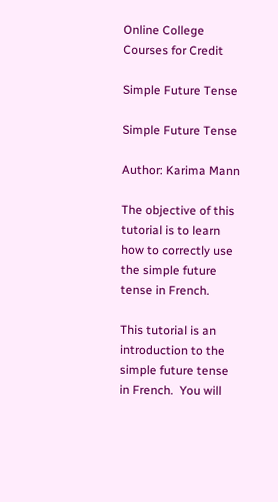Online College Courses for Credit

Simple Future Tense

Simple Future Tense

Author: Karima Mann

The objective of this tutorial is to learn how to correctly use the simple future tense in French.

This tutorial is an introduction to the simple future tense in French.  You will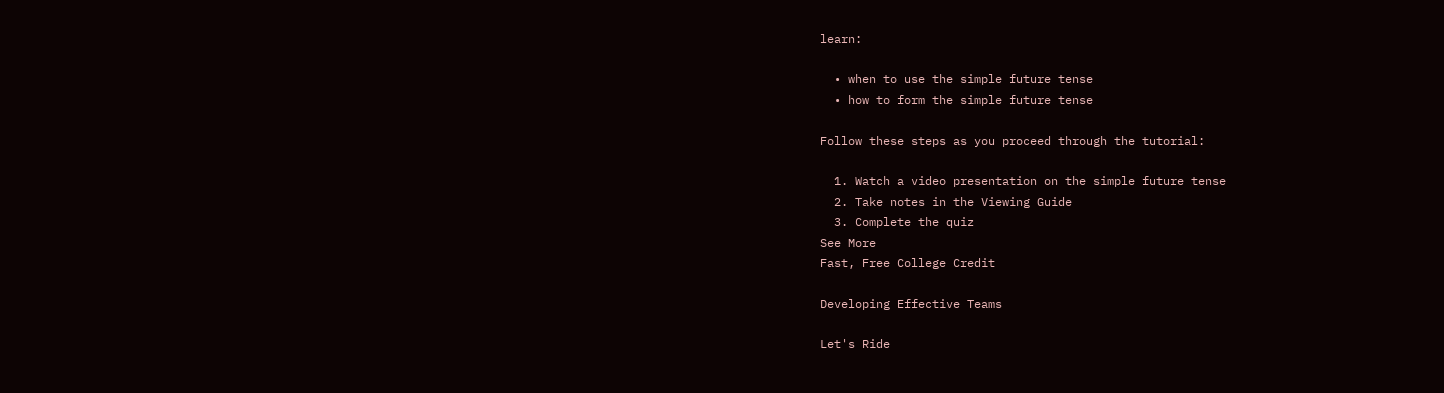learn:

  • when to use the simple future tense
  • how to form the simple future tense

Follow these steps as you proceed through the tutorial:

  1. Watch a video presentation on the simple future tense
  2. Take notes in the Viewing Guide
  3. Complete the quiz
See More
Fast, Free College Credit

Developing Effective Teams

Let's Ride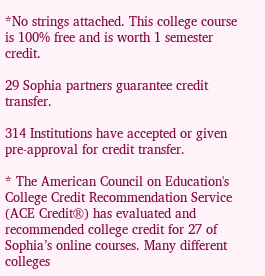*No strings attached. This college course is 100% free and is worth 1 semester credit.

29 Sophia partners guarantee credit transfer.

314 Institutions have accepted or given pre-approval for credit transfer.

* The American Council on Education's College Credit Recommendation Service (ACE Credit®) has evaluated and recommended college credit for 27 of Sophia’s online courses. Many different colleges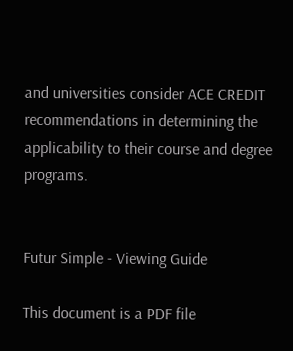and universities consider ACE CREDIT recommendations in determining the applicability to their course and degree programs.


Futur Simple - Viewing Guide

This document is a PDF file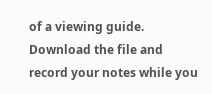of a viewing guide.
Download the file and record your notes while you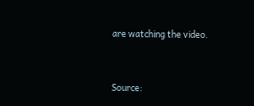are watching the video.


Source: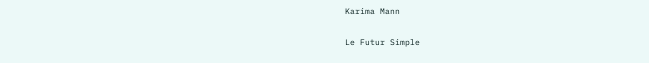Karima Mann

Le Futur Simple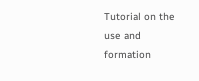Tutorial on the use and formation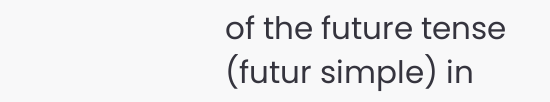of the future tense (futur simple) in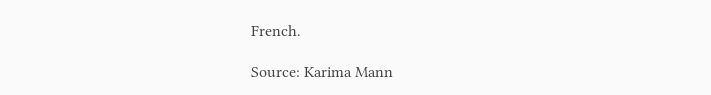French.

Source: Karima Mann